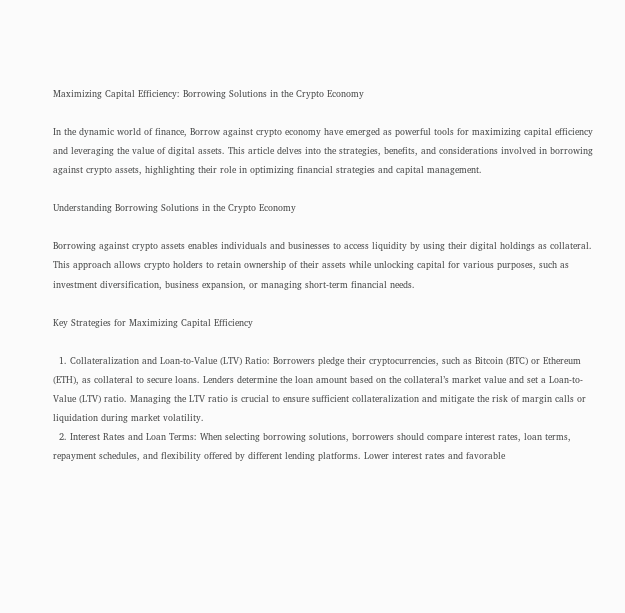Maximizing Capital Efficiency: Borrowing Solutions in the Crypto Economy

In the dynamic world of finance, Borrow against crypto economy have emerged as powerful tools for maximizing capital efficiency and leveraging the value of digital assets. This article delves into the strategies, benefits, and considerations involved in borrowing against crypto assets, highlighting their role in optimizing financial strategies and capital management.

Understanding Borrowing Solutions in the Crypto Economy

Borrowing against crypto assets enables individuals and businesses to access liquidity by using their digital holdings as collateral. This approach allows crypto holders to retain ownership of their assets while unlocking capital for various purposes, such as investment diversification, business expansion, or managing short-term financial needs.

Key Strategies for Maximizing Capital Efficiency

  1. Collateralization and Loan-to-Value (LTV) Ratio: Borrowers pledge their cryptocurrencies, such as Bitcoin (BTC) or Ethereum (ETH), as collateral to secure loans. Lenders determine the loan amount based on the collateral’s market value and set a Loan-to-Value (LTV) ratio. Managing the LTV ratio is crucial to ensure sufficient collateralization and mitigate the risk of margin calls or liquidation during market volatility.
  2. Interest Rates and Loan Terms: When selecting borrowing solutions, borrowers should compare interest rates, loan terms, repayment schedules, and flexibility offered by different lending platforms. Lower interest rates and favorable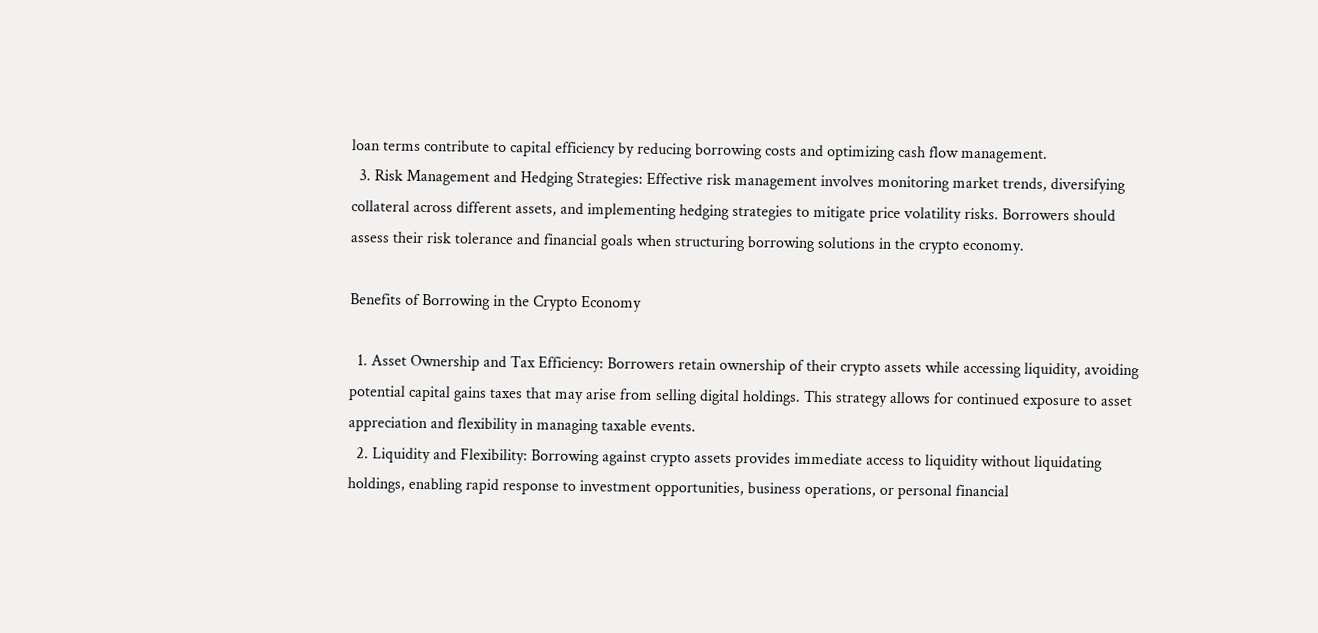loan terms contribute to capital efficiency by reducing borrowing costs and optimizing cash flow management.
  3. Risk Management and Hedging Strategies: Effective risk management involves monitoring market trends, diversifying collateral across different assets, and implementing hedging strategies to mitigate price volatility risks. Borrowers should assess their risk tolerance and financial goals when structuring borrowing solutions in the crypto economy.

Benefits of Borrowing in the Crypto Economy

  1. Asset Ownership and Tax Efficiency: Borrowers retain ownership of their crypto assets while accessing liquidity, avoiding potential capital gains taxes that may arise from selling digital holdings. This strategy allows for continued exposure to asset appreciation and flexibility in managing taxable events.
  2. Liquidity and Flexibility: Borrowing against crypto assets provides immediate access to liquidity without liquidating holdings, enabling rapid response to investment opportunities, business operations, or personal financial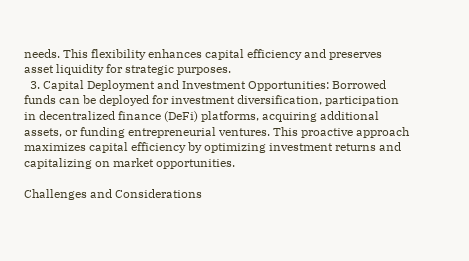needs. This flexibility enhances capital efficiency and preserves asset liquidity for strategic purposes.
  3. Capital Deployment and Investment Opportunities: Borrowed funds can be deployed for investment diversification, participation in decentralized finance (DeFi) platforms, acquiring additional assets, or funding entrepreneurial ventures. This proactive approach maximizes capital efficiency by optimizing investment returns and capitalizing on market opportunities.

Challenges and Considerations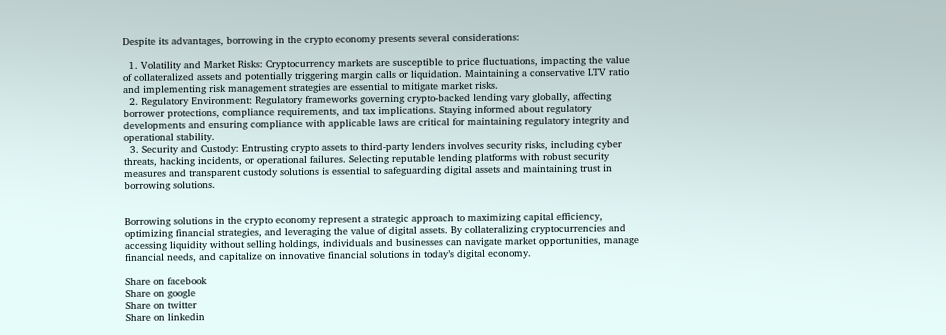Despite its advantages, borrowing in the crypto economy presents several considerations:

  1. Volatility and Market Risks: Cryptocurrency markets are susceptible to price fluctuations, impacting the value of collateralized assets and potentially triggering margin calls or liquidation. Maintaining a conservative LTV ratio and implementing risk management strategies are essential to mitigate market risks.
  2. Regulatory Environment: Regulatory frameworks governing crypto-backed lending vary globally, affecting borrower protections, compliance requirements, and tax implications. Staying informed about regulatory developments and ensuring compliance with applicable laws are critical for maintaining regulatory integrity and operational stability.
  3. Security and Custody: Entrusting crypto assets to third-party lenders involves security risks, including cyber threats, hacking incidents, or operational failures. Selecting reputable lending platforms with robust security measures and transparent custody solutions is essential to safeguarding digital assets and maintaining trust in borrowing solutions.


Borrowing solutions in the crypto economy represent a strategic approach to maximizing capital efficiency, optimizing financial strategies, and leveraging the value of digital assets. By collateralizing cryptocurrencies and accessing liquidity without selling holdings, individuals and businesses can navigate market opportunities, manage financial needs, and capitalize on innovative financial solutions in today’s digital economy.

Share on facebook
Share on google
Share on twitter
Share on linkedin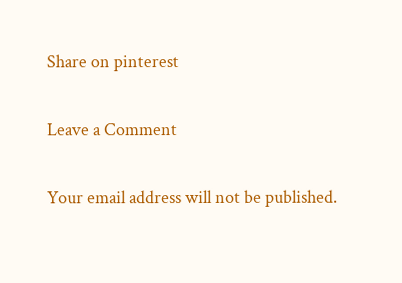Share on pinterest

Leave a Comment

Your email address will not be published.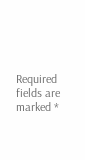Required fields are marked *